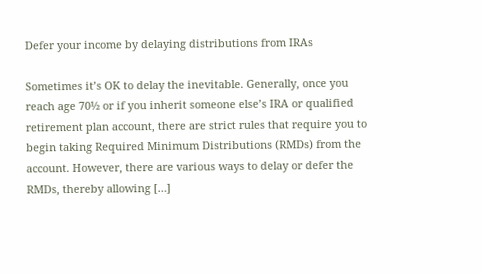Defer your income by delaying distributions from IRAs

Sometimes it’s OK to delay the inevitable. Generally, once you reach age 70½ or if you inherit someone else’s IRA or qualified retirement plan account, there are strict rules that require you to begin taking Required Minimum Distributions (RMDs) from the account. However, there are various ways to delay or defer the RMDs, thereby allowing […]